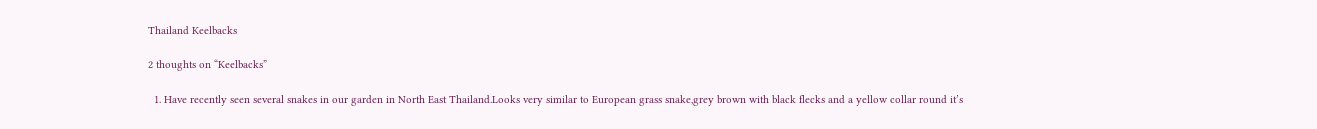Thailand Keelbacks

2 thoughts on “Keelbacks”

  1. Have recently seen several snakes in our garden in North East Thailand.Looks very similar to European grass snake,grey brown with black flecks and a yellow collar round it’s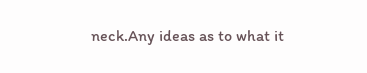neck.Any ideas as to what it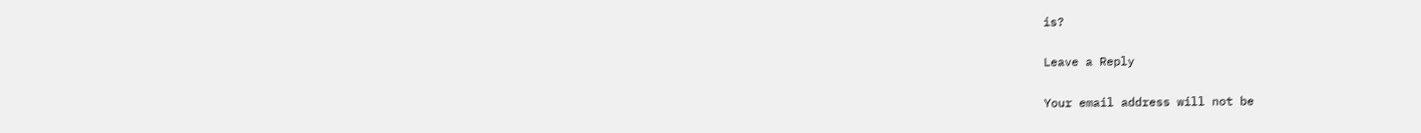is?

Leave a Reply

Your email address will not be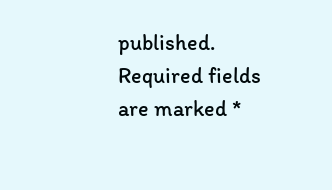published. Required fields are marked *